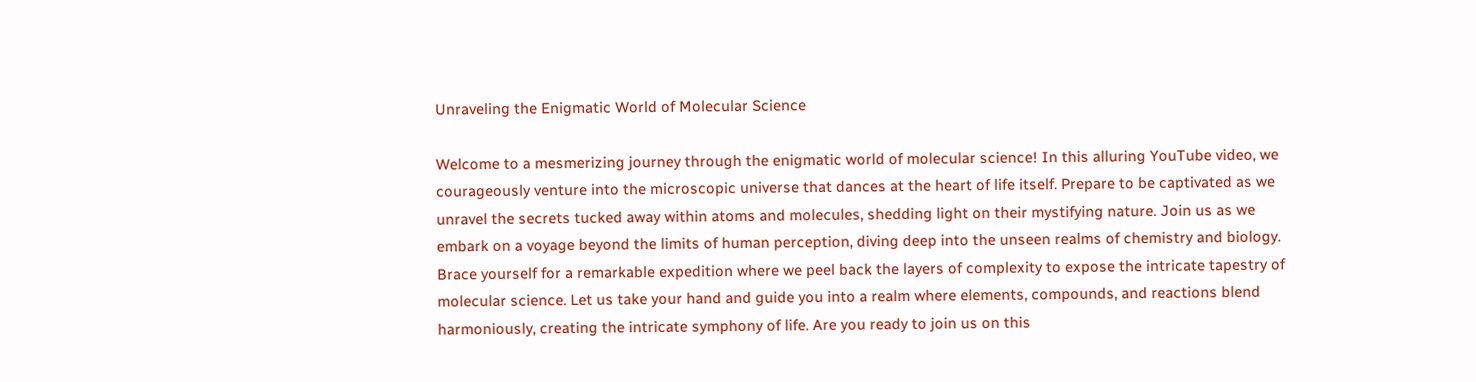Unraveling the Enigmatic World of Molecular Science

Welcome to a mesmerizing journey through the enigmatic world of molecular science! In this alluring YouTube video, we courageously venture into the microscopic universe that dances at the heart of life itself. Prepare to be captivated as we unravel the secrets tucked away within atoms and molecules, shedding light on their mystifying nature. Join us as we embark on a voyage beyond the limits of human perception, diving deep into the unseen realms of chemistry and biology. Brace yourself for a remarkable expedition where we peel back the layers of complexity to expose the intricate tapestry of molecular science. Let us take your hand and guide you into a realm where elements, compounds, and reactions blend harmoniously, creating the intricate symphony of life. Are you ready to join us on this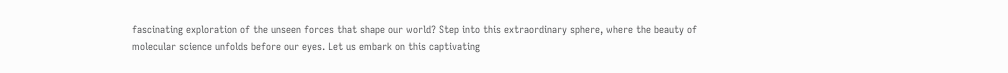fascinating exploration of the unseen forces that shape our world? Step into this extraordinary sphere, where the beauty of molecular science unfolds before our eyes. Let us embark on this captivating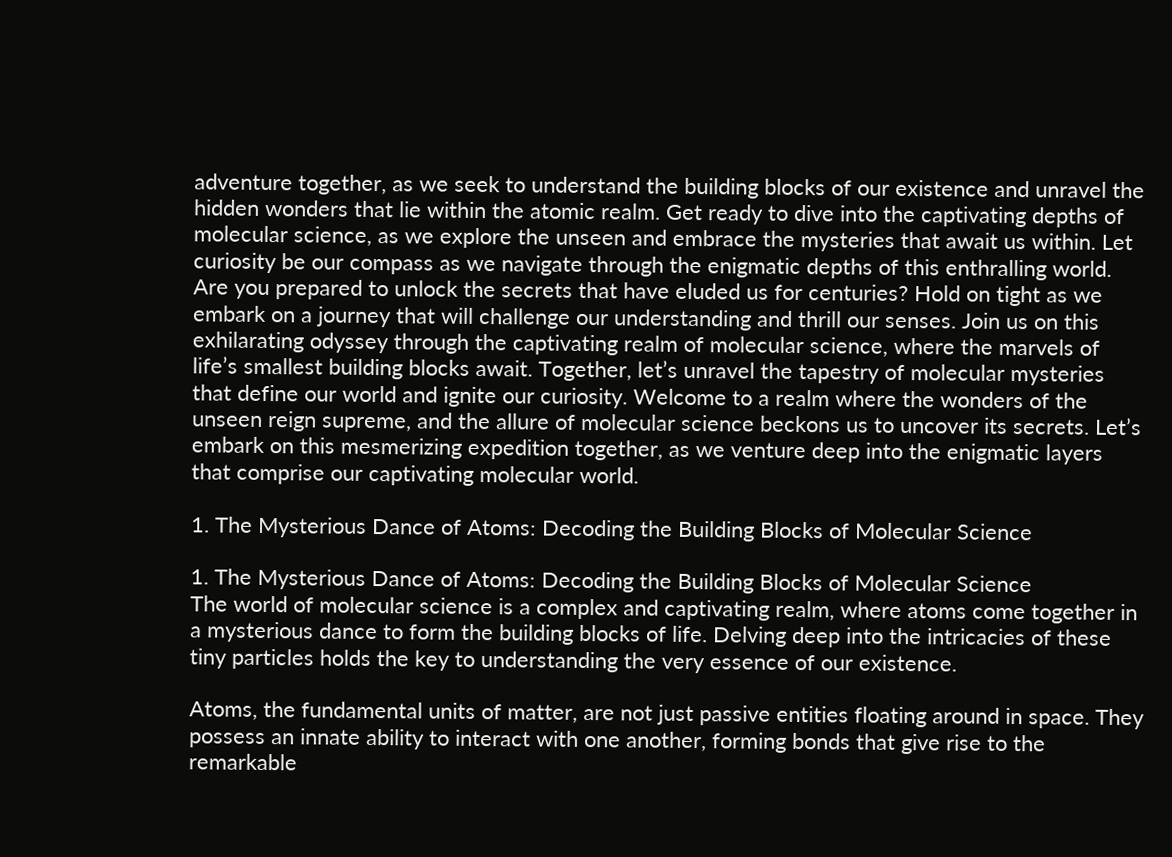adventure together, as we seek to understand the building blocks of our existence and unravel the hidden wonders that lie within the atomic realm. Get ready to dive into the captivating depths of molecular science, as we explore the unseen and embrace the mysteries that await us within. Let curiosity be our compass as we navigate through the enigmatic depths of this enthralling world. Are you prepared to unlock the secrets that have eluded us for centuries? Hold on tight as we embark on a journey that will challenge our understanding and thrill our senses. Join us on this exhilarating odyssey through the captivating realm of molecular science, where the marvels of life’s smallest building blocks await. Together, let’s unravel the tapestry of molecular mysteries that define our world and ignite our curiosity. Welcome to a realm where the wonders of the unseen reign supreme, and the allure of molecular science beckons us to uncover its secrets. Let’s embark on this mesmerizing expedition together, as we venture deep into the enigmatic layers that comprise our captivating molecular world.

1. The Mysterious Dance of Atoms: Decoding the Building Blocks of Molecular Science

1. The Mysterious Dance of Atoms: Decoding the Building Blocks of Molecular Science
The world of molecular science is a complex and captivating realm, where atoms come together in a mysterious dance to form the building blocks of life. Delving deep into the intricacies of these tiny particles holds the key to understanding the very essence of our existence.

Atoms, the fundamental units of matter, are not just passive entities floating around in space. They possess an innate ability to interact with one another, forming bonds that give rise to the remarkable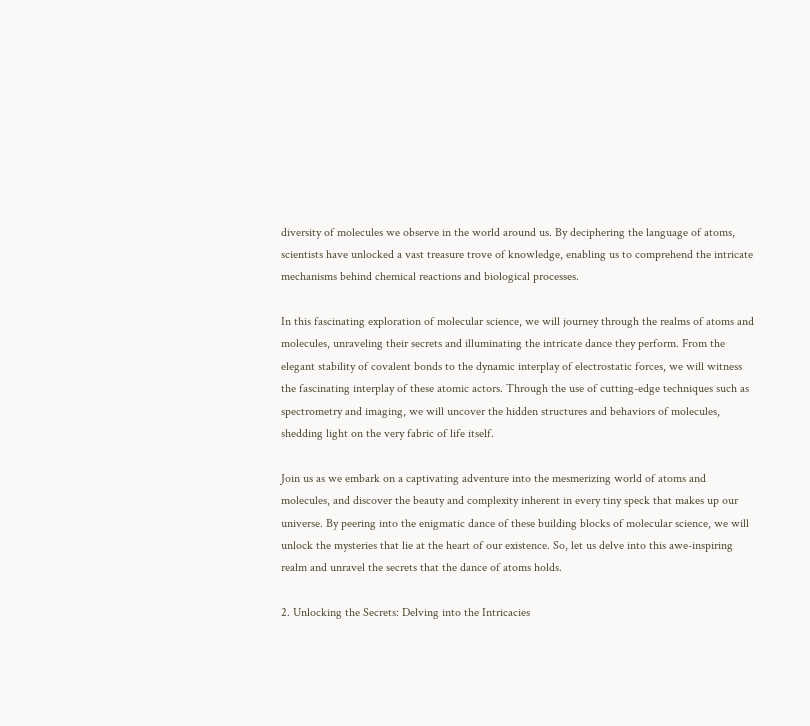diversity of molecules we observe in the world around us. By deciphering the language of atoms, scientists have unlocked a vast treasure trove of knowledge, enabling us to comprehend the intricate mechanisms behind chemical reactions and biological processes.

In this fascinating exploration of molecular science, we will journey through the realms of atoms and molecules, unraveling their secrets and illuminating the intricate dance they perform. From the elegant stability of covalent bonds to the dynamic interplay of electrostatic forces, we will witness the fascinating interplay of these atomic actors. Through the use of cutting-edge techniques such as spectrometry and imaging, we will uncover the hidden structures and behaviors of molecules, shedding light on the very fabric of life itself.

Join us as we embark on a captivating adventure into the mesmerizing world of atoms and molecules, and discover the beauty and complexity inherent in every tiny speck that makes up our universe. By peering into the enigmatic dance of these building blocks of molecular science, we will unlock the mysteries that lie at the heart of our existence. So, let us delve into this awe-inspiring realm and unravel the secrets that the dance of atoms holds.

2. Unlocking the Secrets: Delving into the Intricacies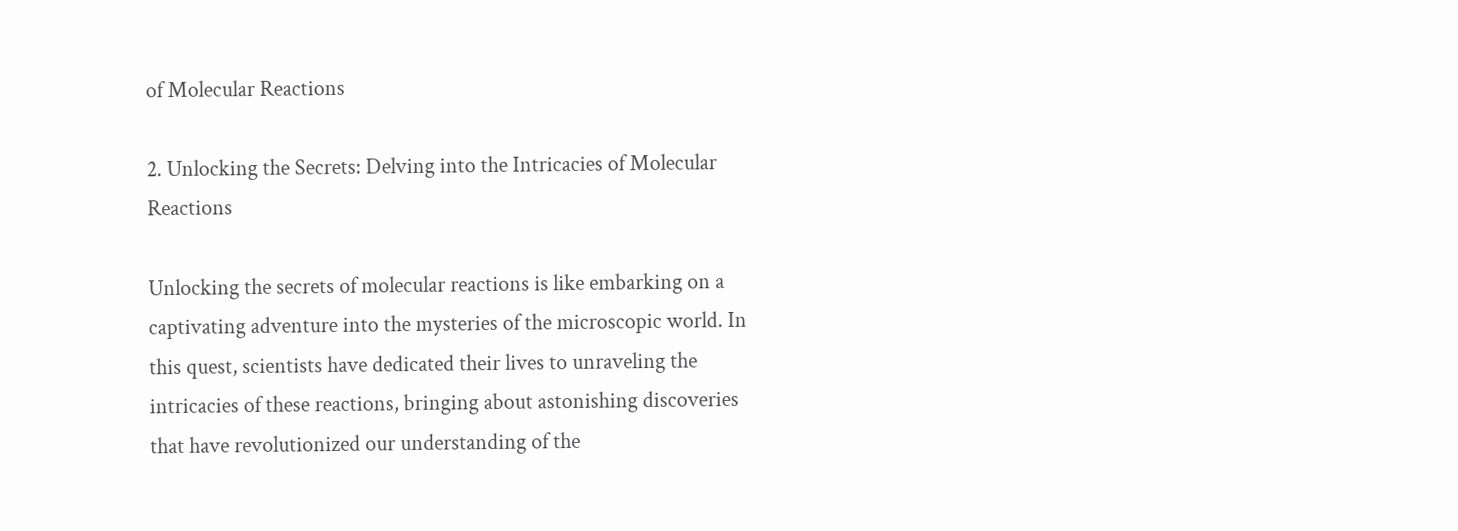of Molecular Reactions

2. Unlocking the Secrets: Delving into the Intricacies of Molecular Reactions

Unlocking the secrets of molecular reactions is like embarking on a captivating adventure into the mysteries of the microscopic world. In this quest, scientists have dedicated their lives to unraveling the intricacies of these reactions, bringing about astonishing discoveries that have revolutionized our understanding of the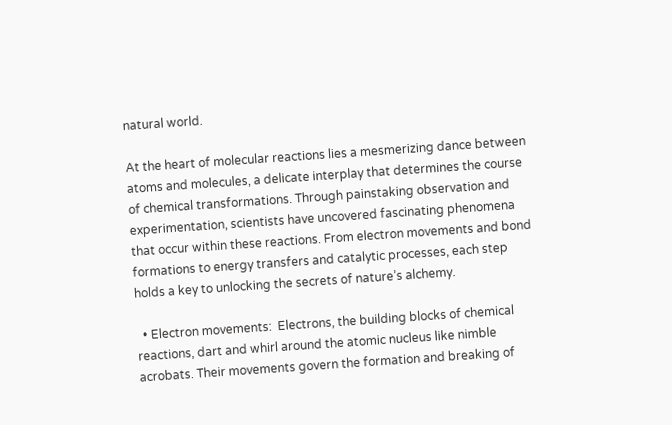natural world.

At the heart of molecular reactions lies a mesmerizing dance between atoms and molecules, a delicate interplay that determines the course of chemical transformations. Through painstaking observation and experimentation, scientists have uncovered fascinating phenomena that occur within these reactions. From electron movements and bond formations to energy transfers and catalytic processes, each step holds a key to unlocking the secrets of nature’s alchemy.

  • Electron movements:  Electrons, the building blocks of chemical reactions, dart and whirl around the atomic nucleus like nimble acrobats. Their movements govern the formation and breaking of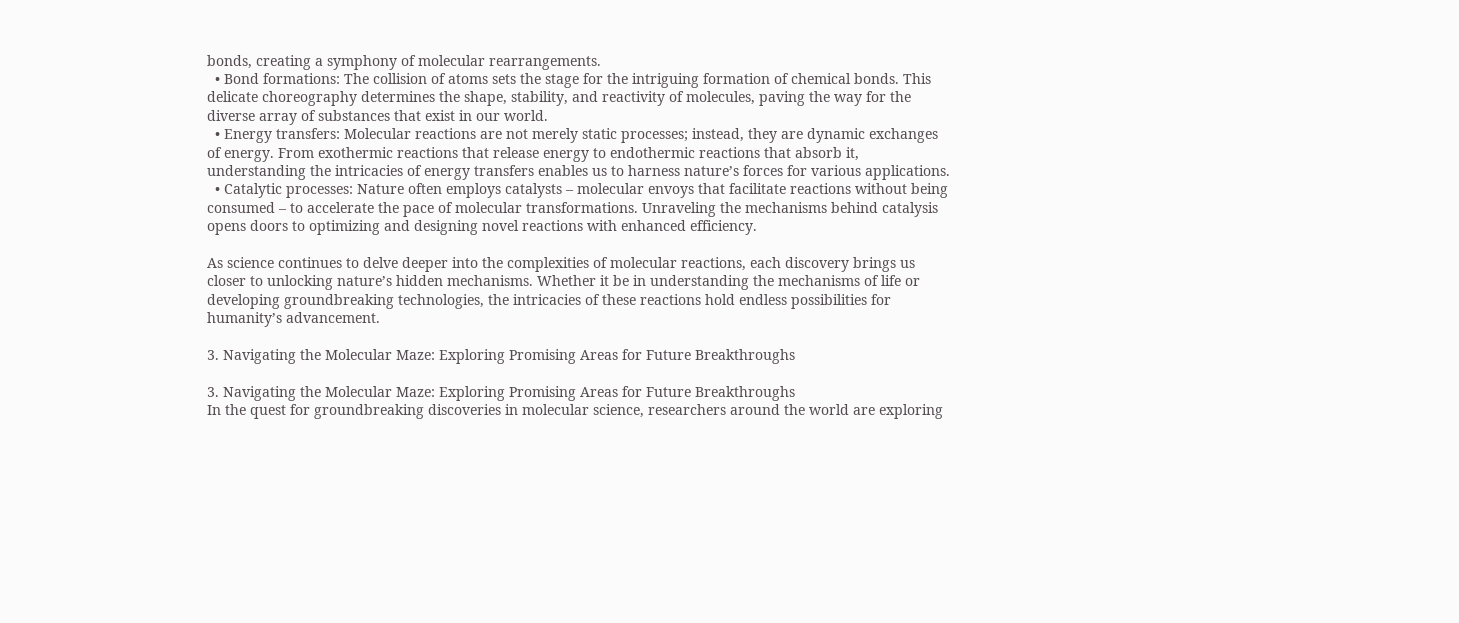bonds, creating a symphony of molecular rearrangements.
  • Bond formations: The collision of atoms sets the stage for the intriguing formation of chemical bonds. This delicate choreography determines the shape, stability, and reactivity of molecules, paving the way for the diverse array of substances that exist in our world.
  • Energy transfers: Molecular reactions are not merely static processes; instead, they are dynamic exchanges of energy. From exothermic reactions that release energy to endothermic reactions that absorb it, understanding the intricacies of energy transfers enables us to harness nature’s forces for various applications.
  • Catalytic processes: Nature often employs catalysts – molecular envoys that facilitate reactions without being consumed – to accelerate the pace of molecular transformations. Unraveling the mechanisms behind catalysis opens doors to optimizing and designing novel reactions with enhanced efficiency.

As science continues to delve deeper into the complexities of molecular reactions, each discovery brings us closer to unlocking nature’s hidden mechanisms. Whether it be in understanding the mechanisms of life or developing groundbreaking technologies, the intricacies of these reactions hold endless possibilities for humanity’s advancement.

3. Navigating the Molecular Maze: Exploring Promising Areas for Future Breakthroughs

3. Navigating the Molecular Maze: Exploring Promising Areas for Future Breakthroughs
In the quest for groundbreaking discoveries in molecular science, researchers around the world are exploring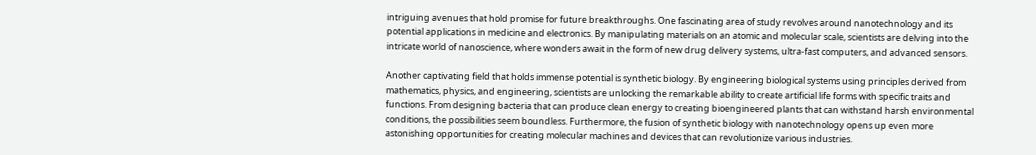intriguing avenues that hold promise for future breakthroughs. One fascinating area of study revolves around nanotechnology and its potential applications in medicine and electronics. By manipulating materials on an atomic and molecular scale, scientists are delving into the intricate world of nanoscience, where wonders await in the form of new drug delivery systems, ultra-fast computers, and advanced sensors.

Another captivating field that holds immense potential is synthetic biology. By engineering biological systems using principles derived from mathematics, physics, and engineering, scientists are unlocking the remarkable ability to create artificial life forms with specific traits and functions. From designing bacteria that can produce clean energy to creating bioengineered plants that can withstand harsh environmental conditions, the possibilities seem boundless. Furthermore, the fusion of synthetic biology with nanotechnology opens up even more astonishing opportunities for creating molecular machines and devices that can revolutionize various industries.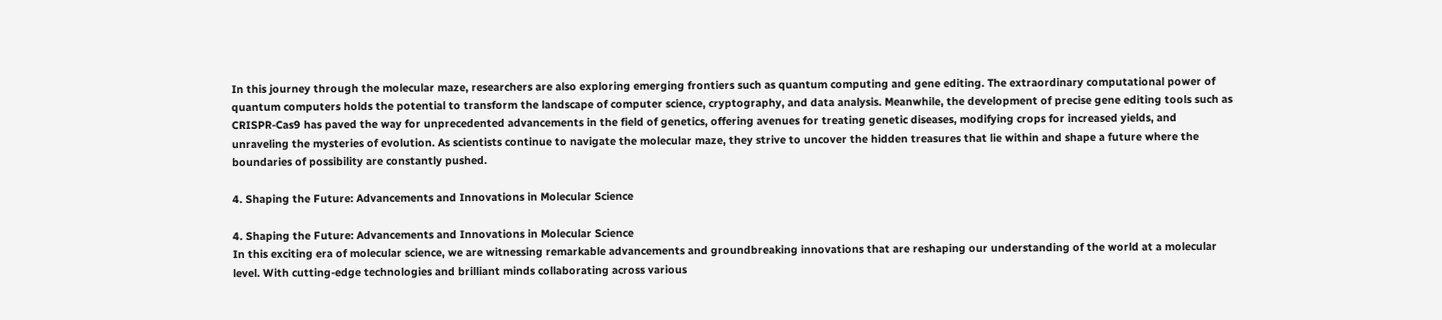In this journey through the molecular maze, researchers are also exploring emerging frontiers such as quantum computing and gene editing. The extraordinary computational power of quantum computers holds the potential to transform the landscape of computer science, cryptography, and data analysis. Meanwhile, the development of precise gene editing tools such as CRISPR-Cas9 has paved the way for unprecedented advancements in the field of genetics, offering avenues for treating genetic diseases, modifying crops for increased yields, and unraveling the mysteries of evolution. As scientists continue to navigate the molecular maze, they strive to uncover the hidden treasures that lie within and shape a future where the boundaries of possibility are constantly pushed.

4. Shaping the Future: Advancements and Innovations in Molecular Science

4. Shaping the Future: Advancements and Innovations in Molecular Science
In this exciting era of molecular science, we are witnessing remarkable advancements and groundbreaking innovations that are reshaping our understanding of the world at a molecular level. With cutting-edge technologies and brilliant minds collaborating across various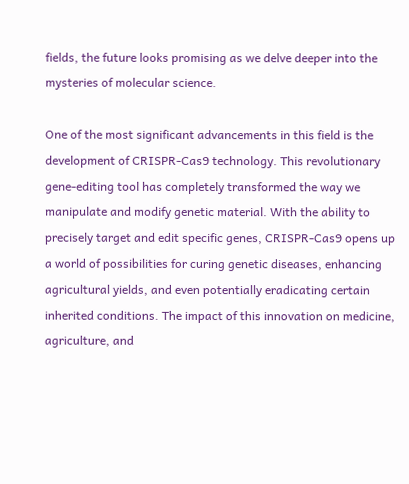fields, the future looks promising as we delve deeper into the mysteries of molecular science.

One of the most significant advancements in this field is the development of CRISPR-Cas9 technology. This revolutionary gene-editing tool has completely transformed the way we manipulate and modify genetic material. With the ability to precisely target and edit specific genes, CRISPR-Cas9 opens up a world of possibilities for curing genetic diseases, enhancing agricultural yields, and even potentially eradicating certain inherited conditions. The impact of this innovation on medicine, agriculture, and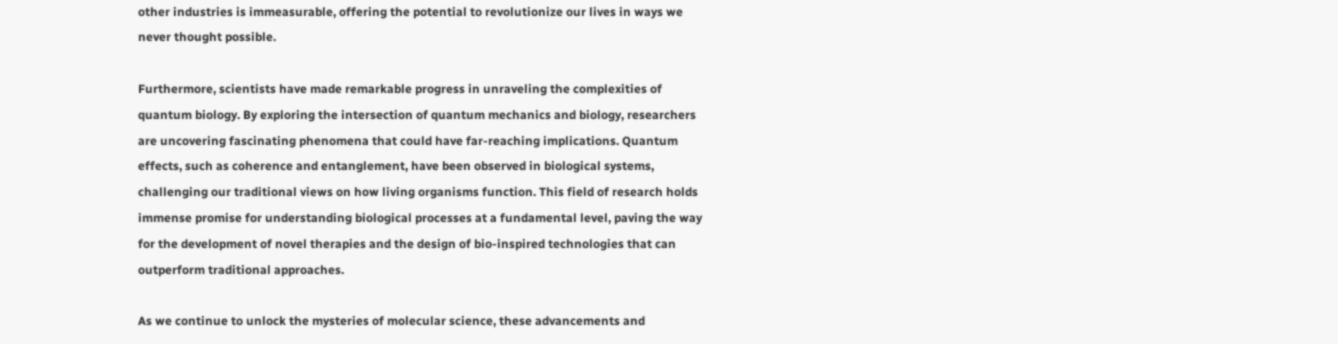other industries is immeasurable, offering the potential to revolutionize our lives in ways we never thought possible.

Furthermore, scientists have made remarkable progress in unraveling the complexities of quantum biology. By exploring the intersection of quantum mechanics and biology, researchers are uncovering fascinating phenomena that could have far-reaching implications. Quantum effects, such as coherence and entanglement, have been observed in biological systems, challenging our traditional views on how living organisms function. This field of research holds immense promise for understanding biological processes at a fundamental level, paving the way for the development of novel therapies and the design of bio-inspired technologies that can outperform traditional approaches.

As we continue to unlock the mysteries of molecular science, these advancements and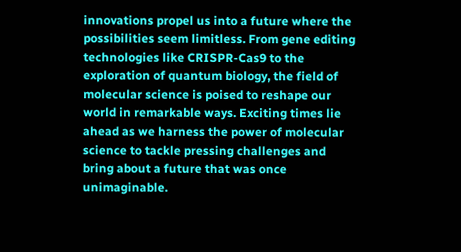innovations propel us into a future where the possibilities seem limitless. From gene editing technologies like CRISPR-Cas9 to the exploration of quantum biology, the field of molecular science is poised to reshape our world in remarkable ways. Exciting times lie ahead as we harness the power of molecular science to tackle pressing challenges and bring about a future that was once unimaginable.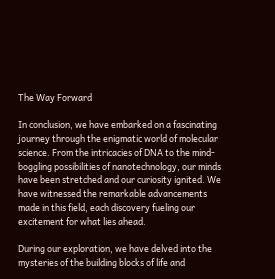The Way Forward

In conclusion, we have embarked on a fascinating journey through the enigmatic world of molecular science. From the intricacies of DNA to the mind-boggling possibilities of nanotechnology, our minds have been stretched and our curiosity ignited. We have witnessed the remarkable advancements made in this field, each discovery fueling our excitement for what lies ahead.

During our exploration, we have delved into the mysteries of the building blocks of life and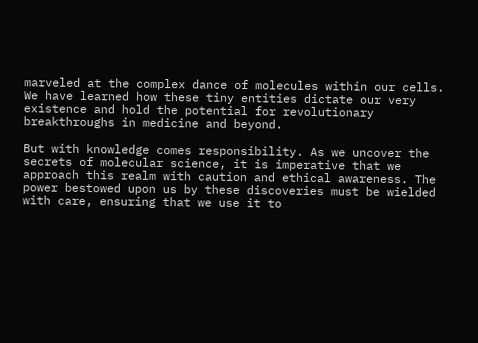marveled at the complex dance of molecules within our cells. We have learned how these tiny entities dictate our very existence and hold the potential for revolutionary breakthroughs in medicine and beyond.

But with knowledge comes responsibility. As we uncover the secrets of molecular science, it is imperative that we approach this realm with caution and ethical awareness. The power bestowed upon us by these discoveries must be wielded with care, ensuring that we use it to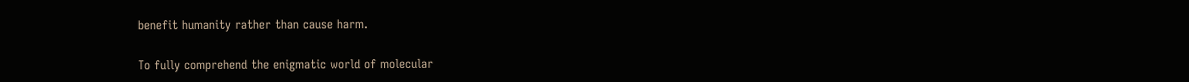benefit humanity rather than cause harm.

To fully comprehend the enigmatic world of molecular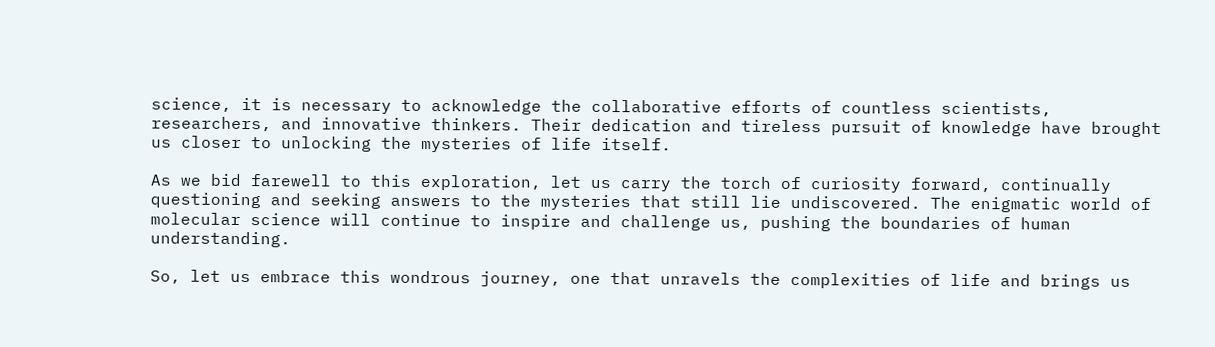science, it is necessary to acknowledge the collaborative efforts of countless scientists, researchers, and innovative thinkers. Their dedication and tireless pursuit of knowledge have brought us closer to unlocking the mysteries of life itself.

As we bid farewell to this exploration, let us carry the torch of curiosity forward, continually questioning and seeking answers to the mysteries that still lie undiscovered. The enigmatic world of molecular science will continue to inspire and challenge us, pushing the boundaries of human understanding.

So, let us embrace this wondrous journey, one that unravels the complexities of life and brings us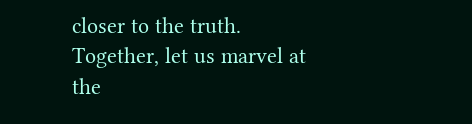closer to the truth. Together, let us marvel at the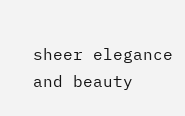sheer elegance and beauty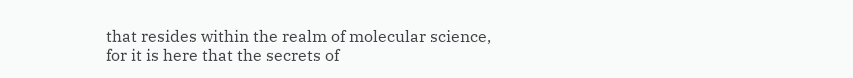that resides within the realm of molecular science, for it is here that the secrets of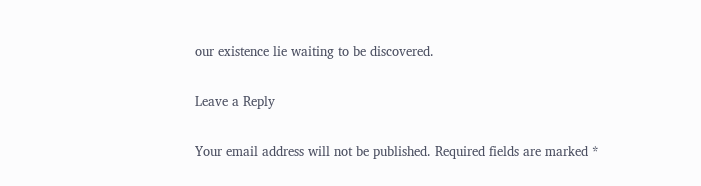our existence lie waiting to be discovered.

Leave a Reply

Your email address will not be published. Required fields are marked *